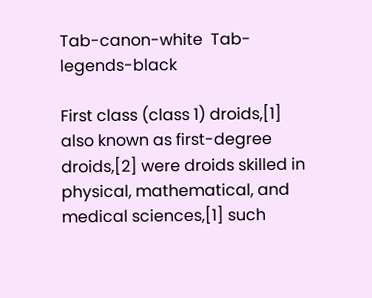Tab-canon-white  Tab-legends-black

First class (class 1) droids,[1] also known as first-degree droids,[2] were droids skilled in physical, mathematical, and medical sciences,[1] such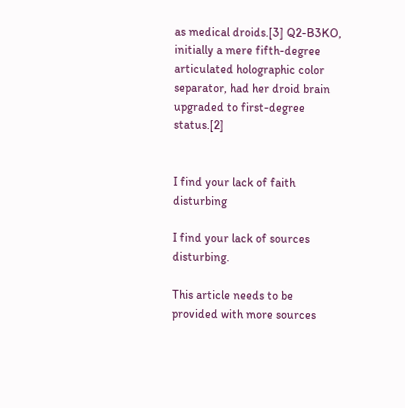as medical droids.[3] Q2-B3KO, initially a mere fifth-degree articulated holographic color separator, had her droid brain upgraded to first-degree status.[2]


I find your lack of faith disturbing

I find your lack of sources disturbing.

This article needs to be provided with more sources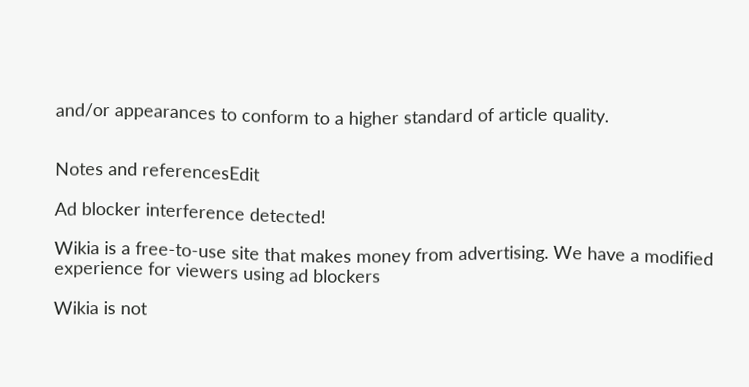and/or appearances to conform to a higher standard of article quality.


Notes and referencesEdit

Ad blocker interference detected!

Wikia is a free-to-use site that makes money from advertising. We have a modified experience for viewers using ad blockers

Wikia is not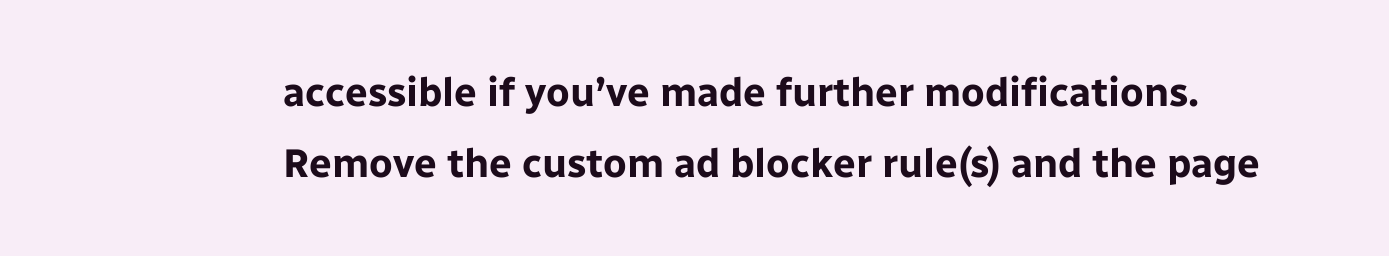accessible if you’ve made further modifications. Remove the custom ad blocker rule(s) and the page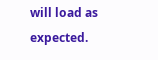will load as expected.